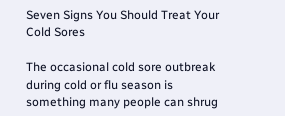Seven Signs You Should Treat Your Cold Sores

The occasional cold sore outbreak during cold or flu season is something many people can shrug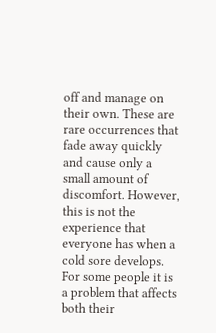off and manage on their own. These are rare occurrences that fade away quickly and cause only a small amount of discomfort. However, this is not the experience that everyone has when a cold sore develops. For some people it is a problem that affects both their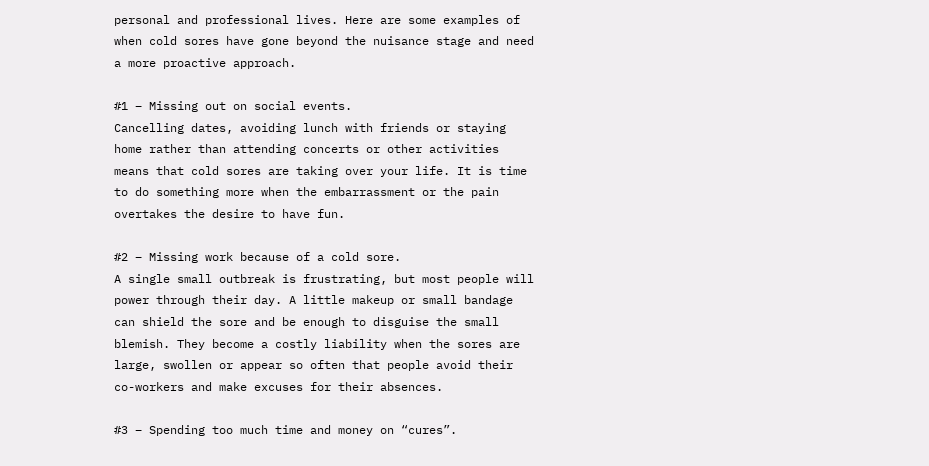personal and professional lives. Here are some examples of when cold sores have gone beyond the nuisance stage and need a more proactive approach.

#1 – Missing out on social events.
Cancelling dates, avoiding lunch with friends or staying home rather than attending concerts or other activities means that cold sores are taking over your life. It is time to do something more when the embarrassment or the pain overtakes the desire to have fun.

#2 – Missing work because of a cold sore.
A single small outbreak is frustrating, but most people will power through their day. A little makeup or small bandage can shield the sore and be enough to disguise the small blemish. They become a costly liability when the sores are large, swollen or appear so often that people avoid their co-workers and make excuses for their absences.

#3 – Spending too much time and money on “cures”.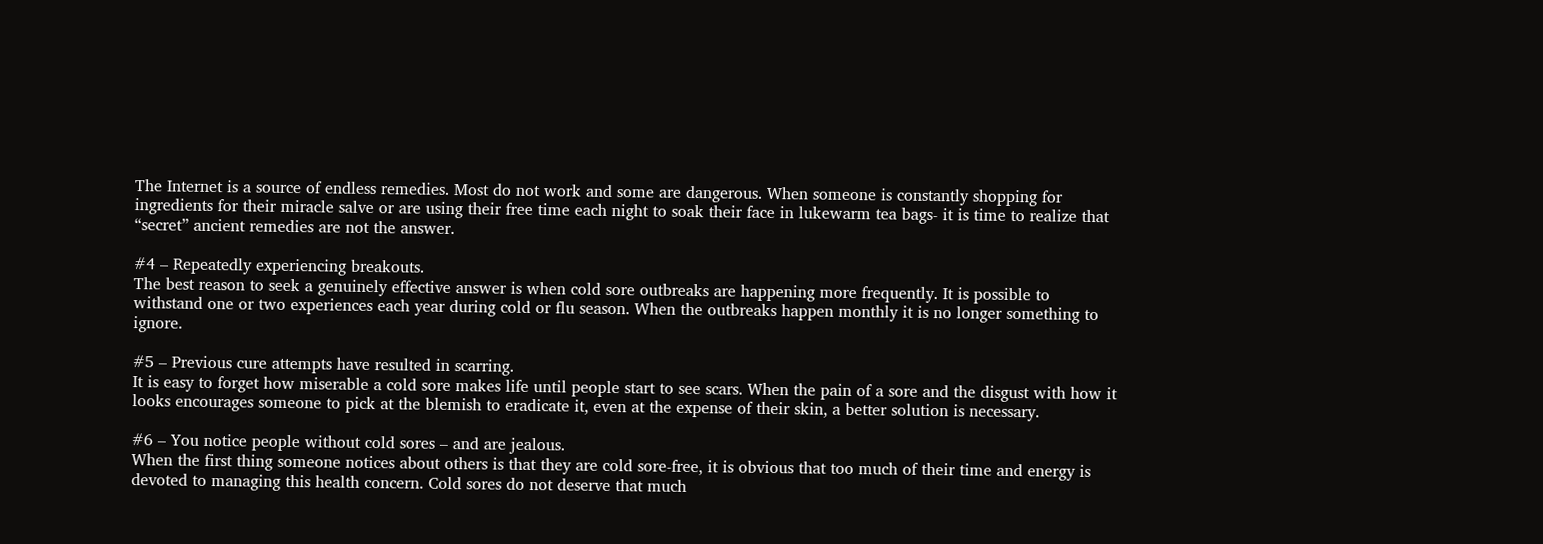The Internet is a source of endless remedies. Most do not work and some are dangerous. When someone is constantly shopping for ingredients for their miracle salve or are using their free time each night to soak their face in lukewarm tea bags- it is time to realize that “secret” ancient remedies are not the answer.

#4 – Repeatedly experiencing breakouts.
The best reason to seek a genuinely effective answer is when cold sore outbreaks are happening more frequently. It is possible to withstand one or two experiences each year during cold or flu season. When the outbreaks happen monthly it is no longer something to ignore.

#5 – Previous cure attempts have resulted in scarring.
It is easy to forget how miserable a cold sore makes life until people start to see scars. When the pain of a sore and the disgust with how it looks encourages someone to pick at the blemish to eradicate it, even at the expense of their skin, a better solution is necessary.

#6 – You notice people without cold sores – and are jealous.
When the first thing someone notices about others is that they are cold sore-free, it is obvious that too much of their time and energy is devoted to managing this health concern. Cold sores do not deserve that much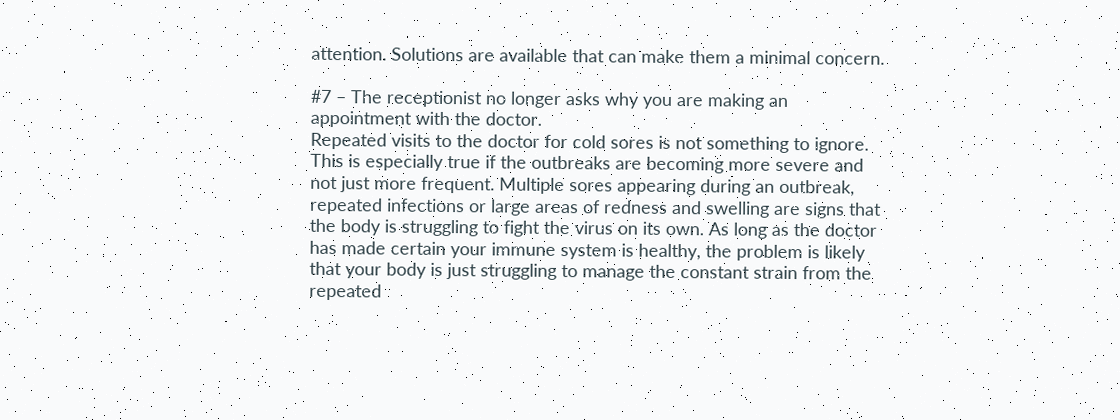attention. Solutions are available that can make them a minimal concern.

#7 – The receptionist no longer asks why you are making an appointment with the doctor.
Repeated visits to the doctor for cold sores is not something to ignore. This is especially true if the outbreaks are becoming more severe and not just more frequent. Multiple sores appearing during an outbreak, repeated infections or large areas of redness and swelling are signs that the body is struggling to fight the virus on its own. As long as the doctor has made certain your immune system is healthy, the problem is likely that your body is just struggling to manage the constant strain from the repeated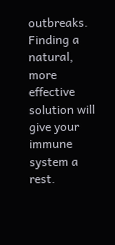outbreaks. Finding a natural, more effective solution will give your immune system a rest.